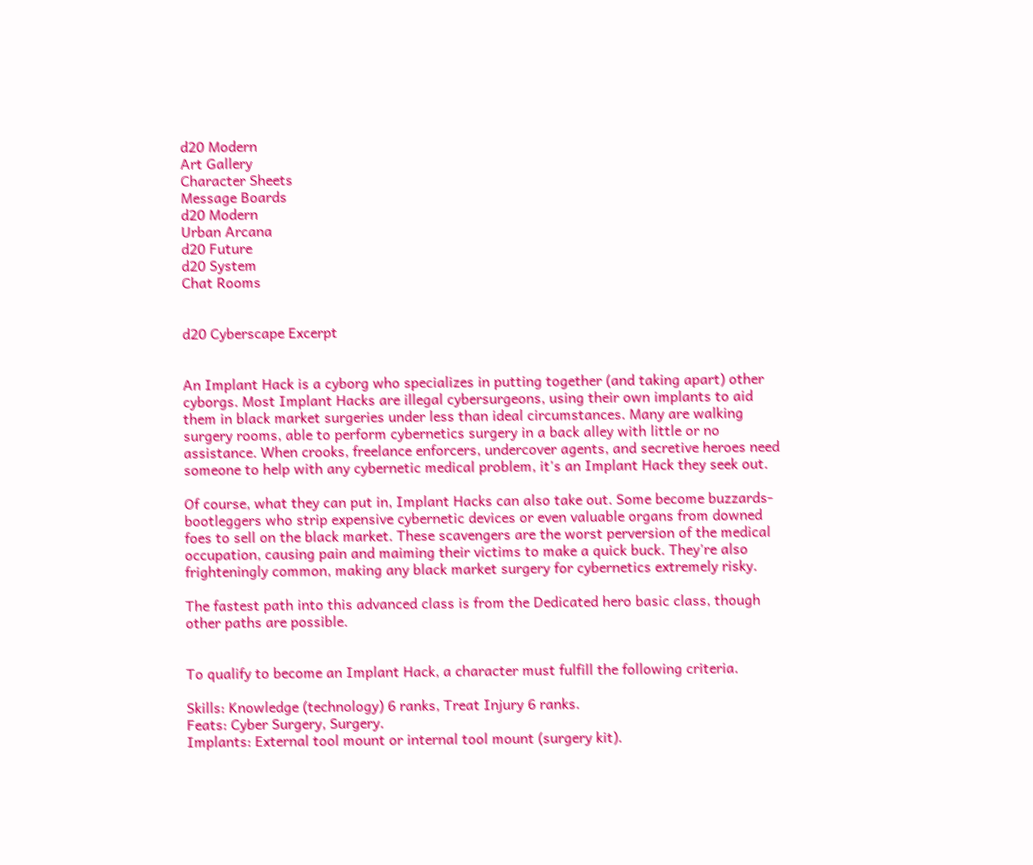d20 Modern
Art Gallery
Character Sheets
Message Boards
d20 Modern
Urban Arcana
d20 Future
d20 System
Chat Rooms


d20 Cyberscape Excerpt


An Implant Hack is a cyborg who specializes in putting together (and taking apart) other cyborgs. Most Implant Hacks are illegal cybersurgeons, using their own implants to aid them in black market surgeries under less than ideal circumstances. Many are walking surgery rooms, able to perform cybernetics surgery in a back alley with little or no assistance. When crooks, freelance enforcers, undercover agents, and secretive heroes need someone to help with any cybernetic medical problem, it's an Implant Hack they seek out.

Of course, what they can put in, Implant Hacks can also take out. Some become buzzards-bootleggers who strip expensive cybernetic devices or even valuable organs from downed foes to sell on the black market. These scavengers are the worst perversion of the medical occupation, causing pain and maiming their victims to make a quick buck. They're also frighteningly common, making any black market surgery for cybernetics extremely risky.

The fastest path into this advanced class is from the Dedicated hero basic class, though other paths are possible.


To qualify to become an Implant Hack, a character must fulfill the following criteria.

Skills: Knowledge (technology) 6 ranks, Treat Injury 6 ranks.
Feats: Cyber Surgery, Surgery.
Implants: External tool mount or internal tool mount (surgery kit).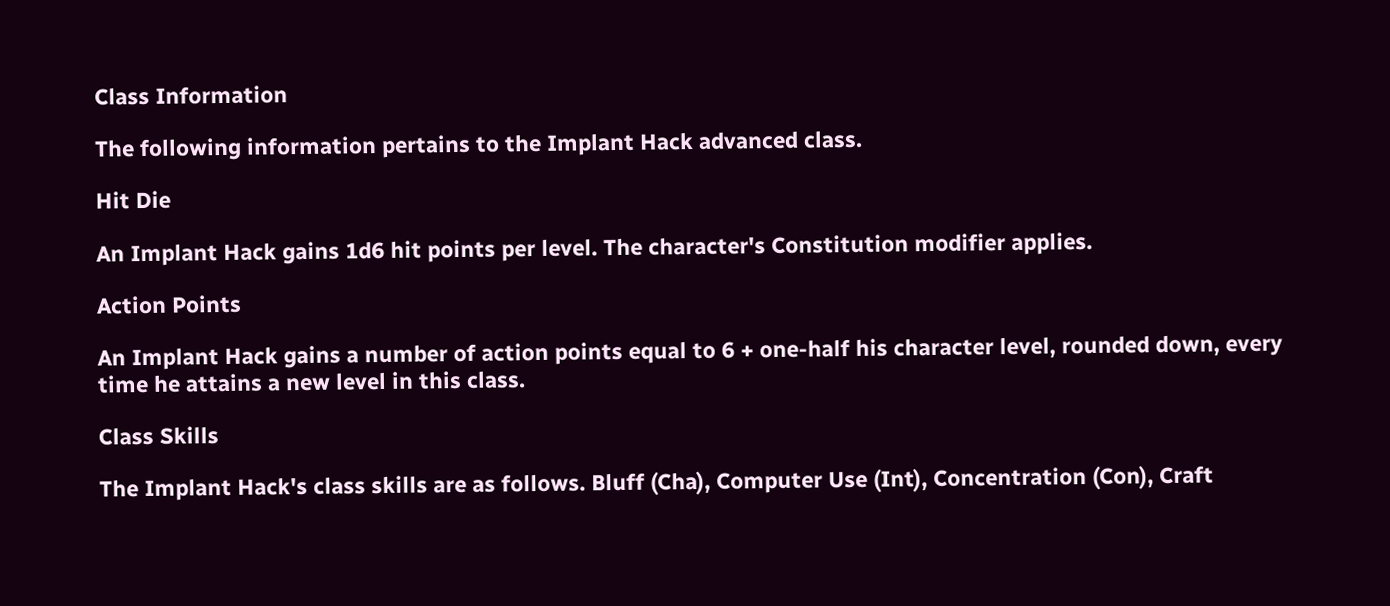Class Information

The following information pertains to the Implant Hack advanced class.

Hit Die

An Implant Hack gains 1d6 hit points per level. The character's Constitution modifier applies.

Action Points

An Implant Hack gains a number of action points equal to 6 + one-half his character level, rounded down, every time he attains a new level in this class.

Class Skills

The Implant Hack's class skills are as follows. Bluff (Cha), Computer Use (Int), Concentration (Con), Craft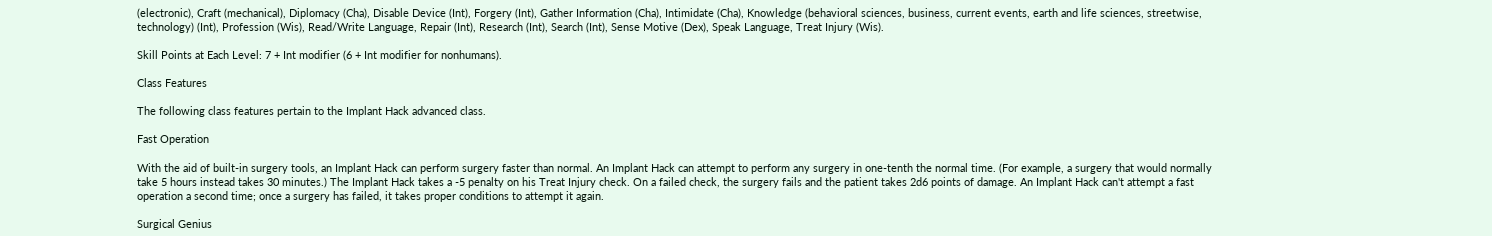(electronic), Craft (mechanical), Diplomacy (Cha), Disable Device (Int), Forgery (Int), Gather Information (Cha), Intimidate (Cha), Knowledge (behavioral sciences, business, current events, earth and life sciences, streetwise, technology) (Int), Profession (Wis), Read/Write Language, Repair (Int), Research (Int), Search (Int), Sense Motive (Dex), Speak Language, Treat Injury (Wis).

Skill Points at Each Level: 7 + Int modifier (6 + Int modifier for nonhumans).

Class Features

The following class features pertain to the Implant Hack advanced class.

Fast Operation

With the aid of built-in surgery tools, an Implant Hack can perform surgery faster than normal. An Implant Hack can attempt to perform any surgery in one-tenth the normal time. (For example, a surgery that would normally take 5 hours instead takes 30 minutes.) The Implant Hack takes a -5 penalty on his Treat Injury check. On a failed check, the surgery fails and the patient takes 2d6 points of damage. An Implant Hack can't attempt a fast operation a second time; once a surgery has failed, it takes proper conditions to attempt it again.

Surgical Genius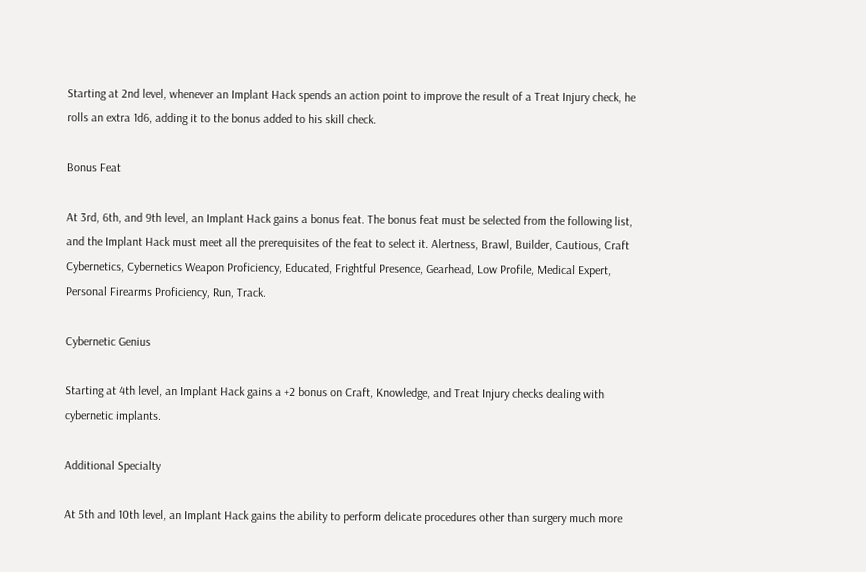Starting at 2nd level, whenever an Implant Hack spends an action point to improve the result of a Treat Injury check, he rolls an extra 1d6, adding it to the bonus added to his skill check.

Bonus Feat

At 3rd, 6th, and 9th level, an Implant Hack gains a bonus feat. The bonus feat must be selected from the following list, and the Implant Hack must meet all the prerequisites of the feat to select it. Alertness, Brawl, Builder, Cautious, Craft Cybernetics, Cybernetics Weapon Proficiency, Educated, Frightful Presence, Gearhead, Low Profile, Medical Expert, Personal Firearms Proficiency, Run, Track.

Cybernetic Genius

Starting at 4th level, an Implant Hack gains a +2 bonus on Craft, Knowledge, and Treat Injury checks dealing with cybernetic implants.

Additional Specialty

At 5th and 10th level, an Implant Hack gains the ability to perform delicate procedures other than surgery much more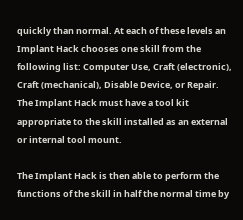quickly than normal. At each of these levels an Implant Hack chooses one skill from the following list: Computer Use, Craft (electronic), Craft (mechanical), Disable Device, or Repair. The Implant Hack must have a tool kit appropriate to the skill installed as an external or internal tool mount.

The Implant Hack is then able to perform the functions of the skill in half the normal time by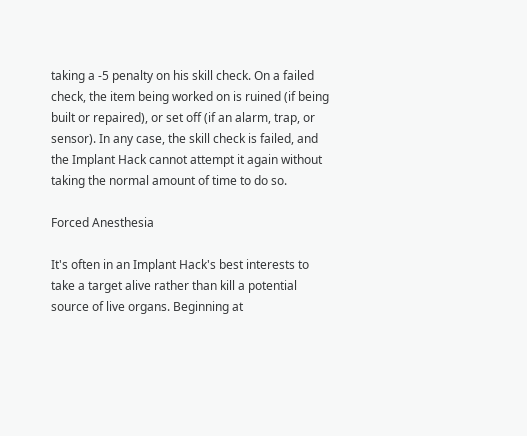taking a -5 penalty on his skill check. On a failed check, the item being worked on is ruined (if being built or repaired), or set off (if an alarm, trap, or sensor). In any case, the skill check is failed, and the Implant Hack cannot attempt it again without taking the normal amount of time to do so.

Forced Anesthesia

It's often in an Implant Hack's best interests to take a target alive rather than kill a potential source of live organs. Beginning at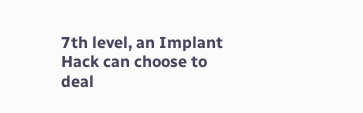7th level, an Implant Hack can choose to deal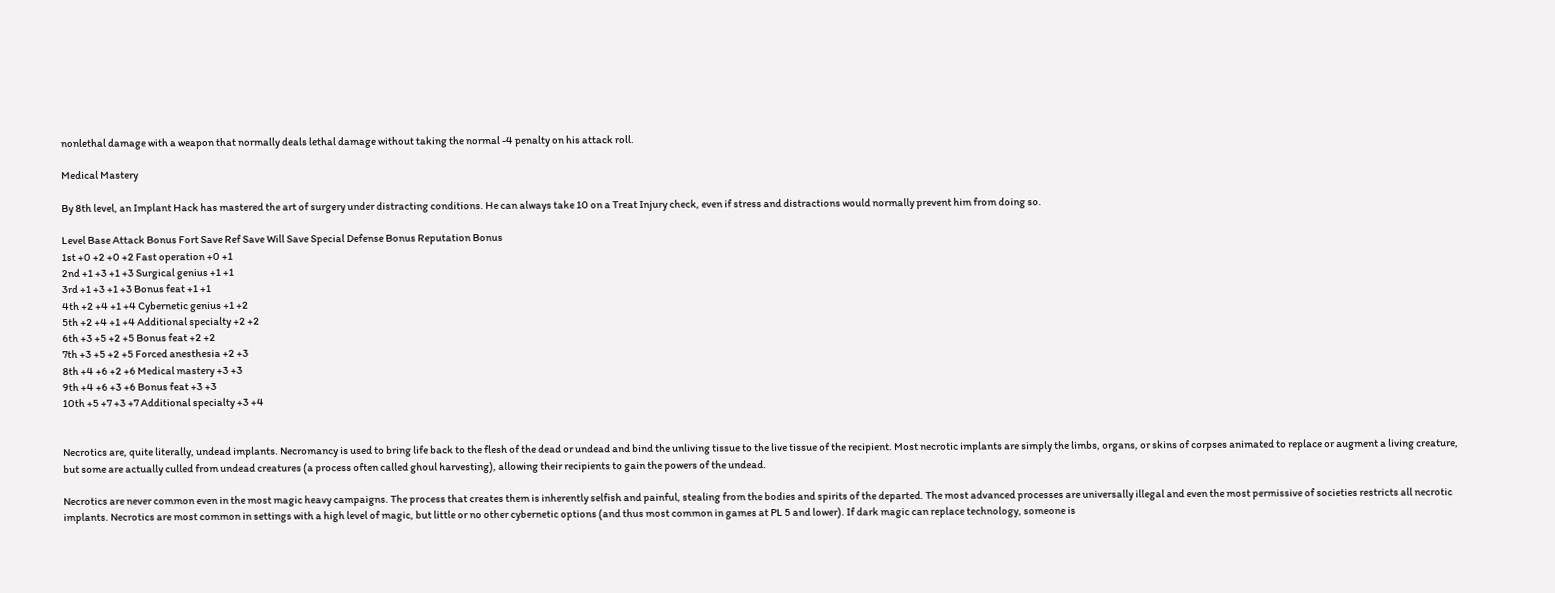nonlethal damage with a weapon that normally deals lethal damage without taking the normal -4 penalty on his attack roll.

Medical Mastery

By 8th level, an Implant Hack has mastered the art of surgery under distracting conditions. He can always take 10 on a Treat Injury check, even if stress and distractions would normally prevent him from doing so.

Level Base Attack Bonus Fort Save Ref Save Will Save Special Defense Bonus Reputation Bonus
1st +0 +2 +0 +2 Fast operation +0 +1
2nd +1 +3 +1 +3 Surgical genius +1 +1
3rd +1 +3 +1 +3 Bonus feat +1 +1
4th +2 +4 +1 +4 Cybernetic genius +1 +2
5th +2 +4 +1 +4 Additional specialty +2 +2
6th +3 +5 +2 +5 Bonus feat +2 +2
7th +3 +5 +2 +5 Forced anesthesia +2 +3
8th +4 +6 +2 +6 Medical mastery +3 +3
9th +4 +6 +3 +6 Bonus feat +3 +3
10th +5 +7 +3 +7 Additional specialty +3 +4


Necrotics are, quite literally, undead implants. Necromancy is used to bring life back to the flesh of the dead or undead and bind the unliving tissue to the live tissue of the recipient. Most necrotic implants are simply the limbs, organs, or skins of corpses animated to replace or augment a living creature, but some are actually culled from undead creatures (a process often called ghoul harvesting), allowing their recipients to gain the powers of the undead.

Necrotics are never common even in the most magic heavy campaigns. The process that creates them is inherently selfish and painful, stealing from the bodies and spirits of the departed. The most advanced processes are universally illegal and even the most permissive of societies restricts all necrotic implants. Necrotics are most common in settings with a high level of magic, but little or no other cybernetic options (and thus most common in games at PL 5 and lower). If dark magic can replace technology, someone is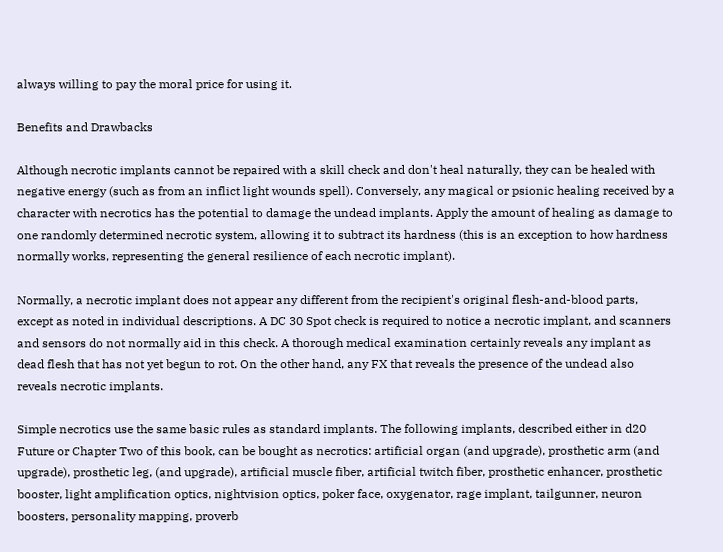always willing to pay the moral price for using it.

Benefits and Drawbacks

Although necrotic implants cannot be repaired with a skill check and don't heal naturally, they can be healed with negative energy (such as from an inflict light wounds spell). Conversely, any magical or psionic healing received by a character with necrotics has the potential to damage the undead implants. Apply the amount of healing as damage to one randomly determined necrotic system, allowing it to subtract its hardness (this is an exception to how hardness normally works, representing the general resilience of each necrotic implant).

Normally, a necrotic implant does not appear any different from the recipient's original flesh-and-blood parts, except as noted in individual descriptions. A DC 30 Spot check is required to notice a necrotic implant, and scanners and sensors do not normally aid in this check. A thorough medical examination certainly reveals any implant as dead flesh that has not yet begun to rot. On the other hand, any FX that reveals the presence of the undead also reveals necrotic implants.

Simple necrotics use the same basic rules as standard implants. The following implants, described either in d20 Future or Chapter Two of this book, can be bought as necrotics: artificial organ (and upgrade), prosthetic arm (and upgrade), prosthetic leg, (and upgrade), artificial muscle fiber, artificial twitch fiber, prosthetic enhancer, prosthetic booster, light amplification optics, nightvision optics, poker face, oxygenator, rage implant, tailgunner, neuron boosters, personality mapping, proverb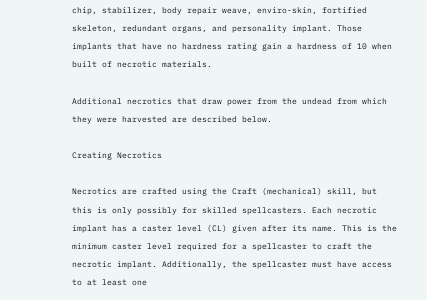chip, stabilizer, body repair weave, enviro-skin, fortified skeleton, redundant organs, and personality implant. Those implants that have no hardness rating gain a hardness of 10 when built of necrotic materials.

Additional necrotics that draw power from the undead from which they were harvested are described below.

Creating Necrotics

Necrotics are crafted using the Craft (mechanical) skill, but this is only possibly for skilled spellcasters. Each necrotic implant has a caster level (CL) given after its name. This is the minimum caster level required for a spellcaster to craft the necrotic implant. Additionally, the spellcaster must have access to at least one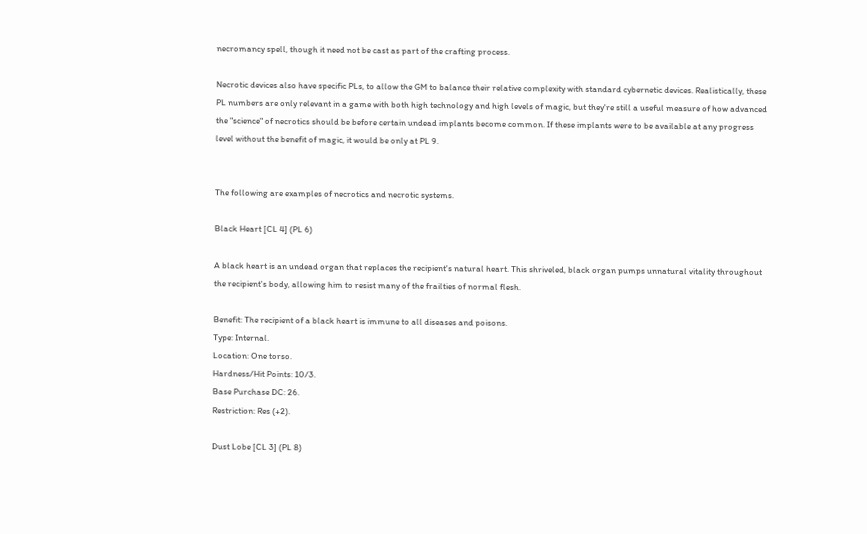necromancy spell, though it need not be cast as part of the crafting process.

Necrotic devices also have specific PLs, to allow the GM to balance their relative complexity with standard cybernetic devices. Realistically, these PL numbers are only relevant in a game with both high technology and high levels of magic, but they're still a useful measure of how advanced the "science" of necrotics should be before certain undead implants become common. If these implants were to be available at any progress level without the benefit of magic, it would be only at PL 9.


The following are examples of necrotics and necrotic systems.

Black Heart [CL 4] (PL 6)

A black heart is an undead organ that replaces the recipient's natural heart. This shriveled, black organ pumps unnatural vitality throughout the recipient's body, allowing him to resist many of the frailties of normal flesh.

Benefit: The recipient of a black heart is immune to all diseases and poisons.
Type: Internal.
Location: One torso.
Hardness/Hit Points: 10/3.
Base Purchase DC: 26.
Restriction: Res (+2).

Dust Lobe [CL 3] (PL 8)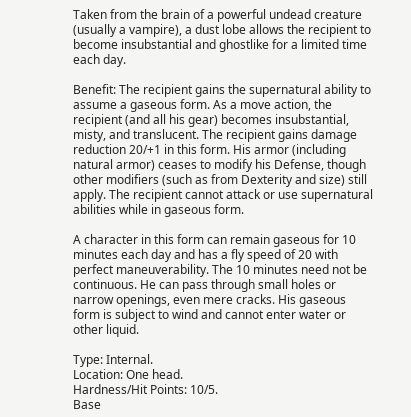Taken from the brain of a powerful undead creature (usually a vampire), a dust lobe allows the recipient to become insubstantial and ghostlike for a limited time each day.

Benefit: The recipient gains the supernatural ability to assume a gaseous form. As a move action, the recipient (and all his gear) becomes insubstantial, misty, and translucent. The recipient gains damage reduction 20/+1 in this form. His armor (including natural armor) ceases to modify his Defense, though other modifiers (such as from Dexterity and size) still apply. The recipient cannot attack or use supernatural abilities while in gaseous form.

A character in this form can remain gaseous for 10 minutes each day and has a fly speed of 20 with perfect maneuverability. The 10 minutes need not be continuous. He can pass through small holes or narrow openings, even mere cracks. His gaseous form is subject to wind and cannot enter water or other liquid.

Type: Internal.
Location: One head.
Hardness/Hit Points: 10/5.
Base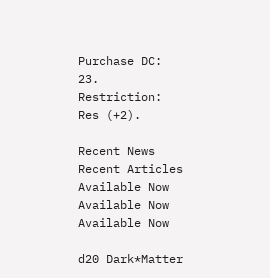Purchase DC: 23.
Restriction: Res (+2).

Recent News
Recent Articles
Available Now
Available Now
Available Now

d20 Dark*Matter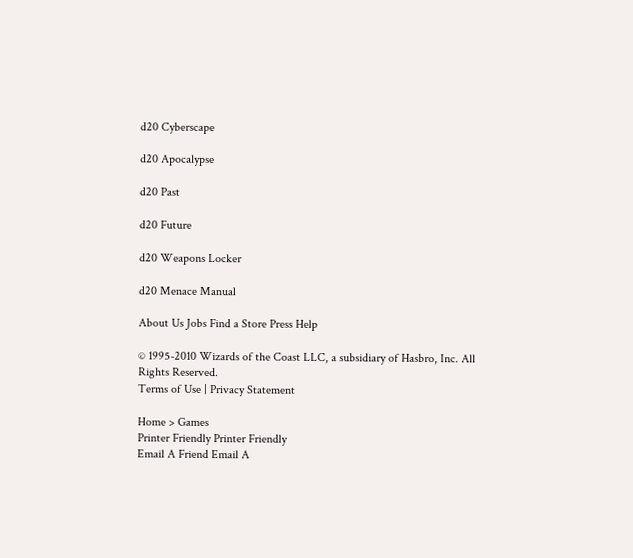d20 Cyberscape

d20 Apocalypse

d20 Past

d20 Future

d20 Weapons Locker

d20 Menace Manual

About Us Jobs Find a Store Press Help

© 1995-2010 Wizards of the Coast LLC, a subsidiary of Hasbro, Inc. All Rights Reserved.
Terms of Use | Privacy Statement

Home > Games
Printer Friendly Printer Friendly
Email A Friend Email A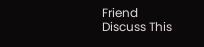Friend
Discuss This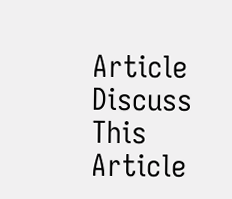Article Discuss This Article